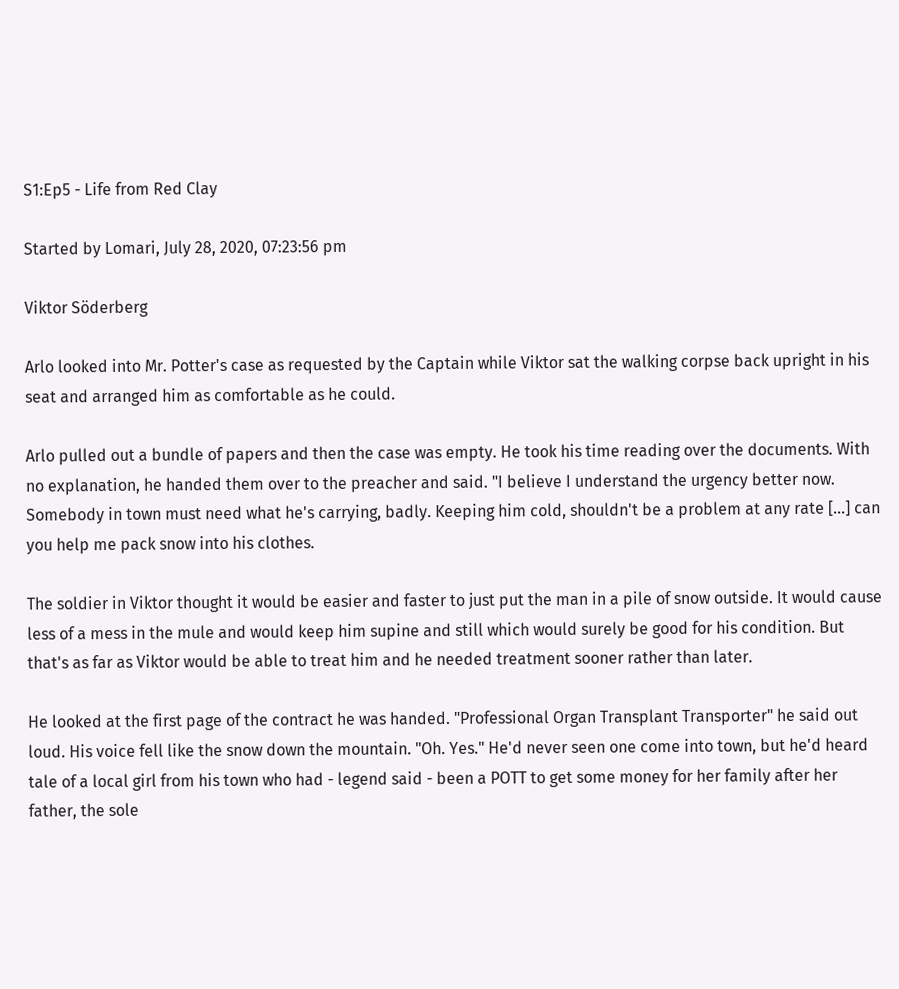S1:Ep5 - Life from Red Clay

Started by Lomari, July 28, 2020, 07:23:56 pm

Viktor Söderberg

Arlo looked into Mr. Potter's case as requested by the Captain while Viktor sat the walking corpse back upright in his seat and arranged him as comfortable as he could.

Arlo pulled out a bundle of papers and then the case was empty. He took his time reading over the documents. With no explanation, he handed them over to the preacher and said. "I believe I understand the urgency better now. Somebody in town must need what he's carrying, badly. Keeping him cold, shouldn't be a problem at any rate [...] can you help me pack snow into his clothes.

The soldier in Viktor thought it would be easier and faster to just put the man in a pile of snow outside. It would cause less of a mess in the mule and would keep him supine and still which would surely be good for his condition. But that's as far as Viktor would be able to treat him and he needed treatment sooner rather than later.

He looked at the first page of the contract he was handed. "Professional Organ Transplant Transporter" he said out loud. His voice fell like the snow down the mountain. "Oh. Yes." He'd never seen one come into town, but he'd heard tale of a local girl from his town who had - legend said - been a POTT to get some money for her family after her father, the sole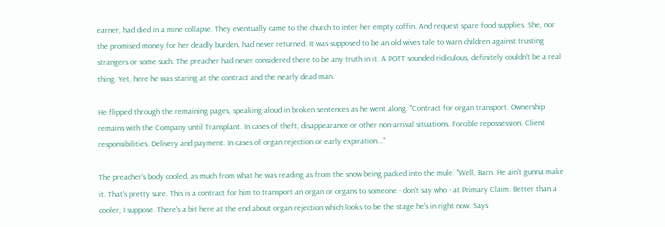earner, had died in a mine collapse. They eventually came to the church to inter her empty coffin. And request spare food supplies. She, nor the promised money for her deadly burden, had never returned. It was supposed to be an old wives tale to warn children against trusting strangers or some such. The preacher had never considered there to be any truth in it. A POTT sounded ridiculous, definitely couldn't be a real thing. Yet, here he was staring at the contract and the nearly dead man.

He flipped through the remaining pages, speaking aloud in broken sentences as he went along. "Contract for organ transport. Ownership remains with the Company until Transplant. In cases of theft, disappearance or other non-arrival situations. Forcible repossession. Client responsibilities. Delivery and payment. In cases of organ rejection or early expiration..."

The preacher's body cooled, as much from what he was reading as from the snow being packed into the mule. "Well, Barn. He ain't gunna make it. That's pretty sure. This is a contract for him to transport an organ or organs to someone - don't say who - at Primary Claim. Better than a cooler, I suppose. There's a bit here at the end about organ rejection which looks to be the stage he's in right now. Says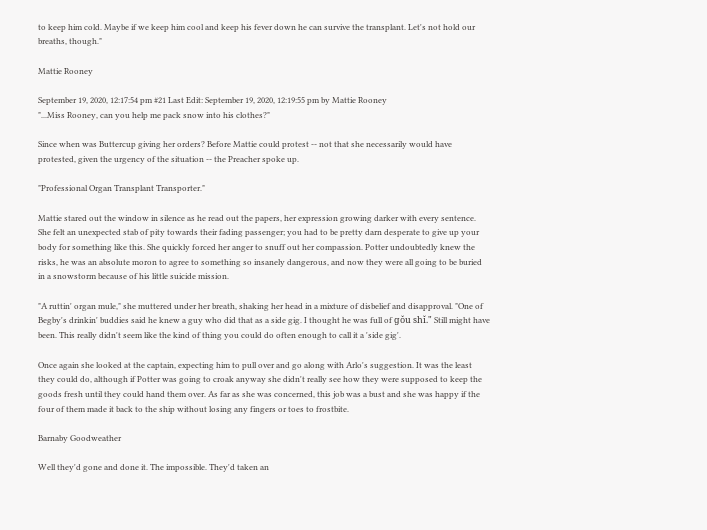to keep him cold. Maybe if we keep him cool and keep his fever down he can survive the transplant. Let's not hold our breaths, though."

Mattie Rooney

September 19, 2020, 12:17:54 pm #21 Last Edit: September 19, 2020, 12:19:55 pm by Mattie Rooney
"...Miss Rooney, can you help me pack snow into his clothes?"

Since when was Buttercup giving her orders? Before Mattie could protest -- not that she necessarily would have protested, given the urgency of the situation -- the Preacher spoke up.

"Professional Organ Transplant Transporter."

Mattie stared out the window in silence as he read out the papers, her expression growing darker with every sentence. She felt an unexpected stab of pity towards their fading passenger; you had to be pretty darn desperate to give up your body for something like this. She quickly forced her anger to snuff out her compassion. Potter undoubtedly knew the risks, he was an absolute moron to agree to something so insanely dangerous, and now they were all going to be buried in a snowstorm because of his little suicide mission.

"A ruttin' organ mule," she muttered under her breath, shaking her head in a mixture of disbelief and disapproval. "One of Begby's drinkin' buddies said he knew a guy who did that as a side gig. I thought he was full of ɡǒu shǐ." Still might have been. This really didn't seem like the kind of thing you could do often enough to call it a 'side gig'.

Once again she looked at the captain, expecting him to pull over and go along with Arlo's suggestion. It was the least they could do, although if Potter was going to croak anyway she didn't really see how they were supposed to keep the goods fresh until they could hand them over. As far as she was concerned, this job was a bust and she was happy if the four of them made it back to the ship without losing any fingers or toes to frostbite.

Barnaby Goodweather

Well they'd gone and done it. The impossible. They'd taken an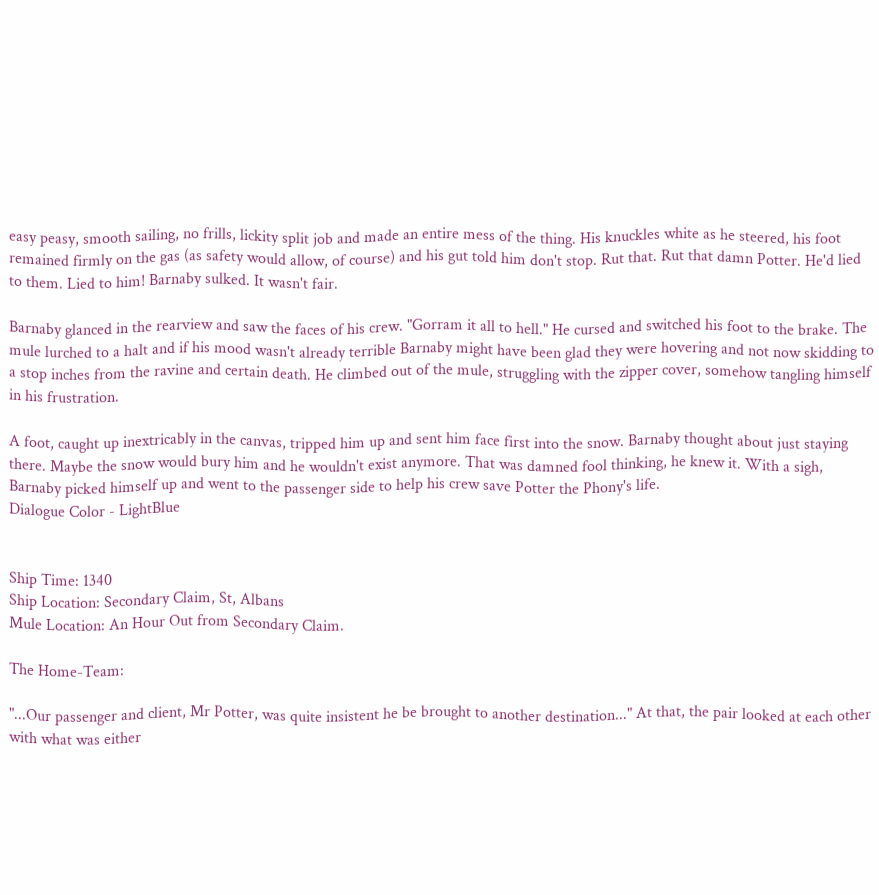easy peasy, smooth sailing, no frills, lickity split job and made an entire mess of the thing. His knuckles white as he steered, his foot remained firmly on the gas (as safety would allow, of course) and his gut told him don't stop. Rut that. Rut that damn Potter. He'd lied to them. Lied to him! Barnaby sulked. It wasn't fair.

Barnaby glanced in the rearview and saw the faces of his crew. "Gorram it all to hell." He cursed and switched his foot to the brake. The mule lurched to a halt and if his mood wasn't already terrible Barnaby might have been glad they were hovering and not now skidding to a stop inches from the ravine and certain death. He climbed out of the mule, struggling with the zipper cover, somehow tangling himself in his frustration.

A foot, caught up inextricably in the canvas, tripped him up and sent him face first into the snow. Barnaby thought about just staying there. Maybe the snow would bury him and he wouldn't exist anymore. That was damned fool thinking, he knew it. With a sigh, Barnaby picked himself up and went to the passenger side to help his crew save Potter the Phony's life.
Dialogue Color - LightBlue


Ship Time: 1340
Ship Location: Secondary Claim, St, Albans
Mule Location: An Hour Out from Secondary Claim.

The Home-Team:

"...Our passenger and client, Mr Potter, was quite insistent he be brought to another destination..." At that, the pair looked at each other with what was either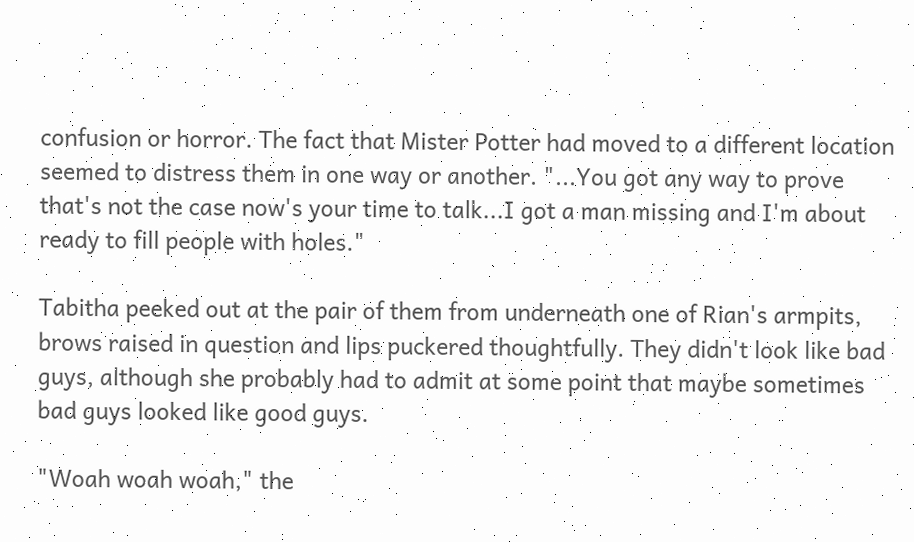confusion or horror. The fact that Mister Potter had moved to a different location seemed to distress them in one way or another. "...You got any way to prove that's not the case now's your time to talk...I got a man missing and I'm about ready to fill people with holes."

Tabitha peeked out at the pair of them from underneath one of Rian's armpits, brows raised in question and lips puckered thoughtfully. They didn't look like bad guys, although she probably had to admit at some point that maybe sometimes bad guys looked like good guys.

"Woah woah woah," the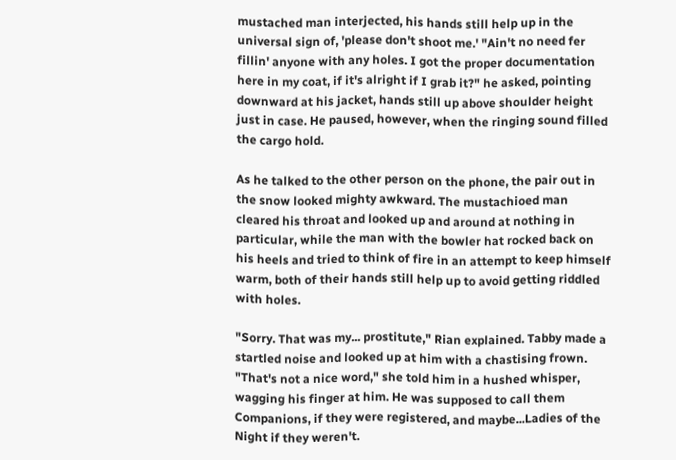mustached man interjected, his hands still help up in the universal sign of, 'please don't shoot me.' "Ain't no need fer fillin' anyone with any holes. I got the proper documentation here in my coat, if it's alright if I grab it?" he asked, pointing downward at his jacket, hands still up above shoulder height just in case. He paused, however, when the ringing sound filled the cargo hold.

As he talked to the other person on the phone, the pair out in the snow looked mighty awkward. The mustachioed man cleared his throat and looked up and around at nothing in particular, while the man with the bowler hat rocked back on his heels and tried to think of fire in an attempt to keep himself warm, both of their hands still help up to avoid getting riddled with holes.

"Sorry. That was my... prostitute," Rian explained. Tabby made a startled noise and looked up at him with a chastising frown. "That's not a nice word," she told him in a hushed whisper, wagging his finger at him. He was supposed to call them Companions, if they were registered, and maybe...Ladies of the Night if they weren't.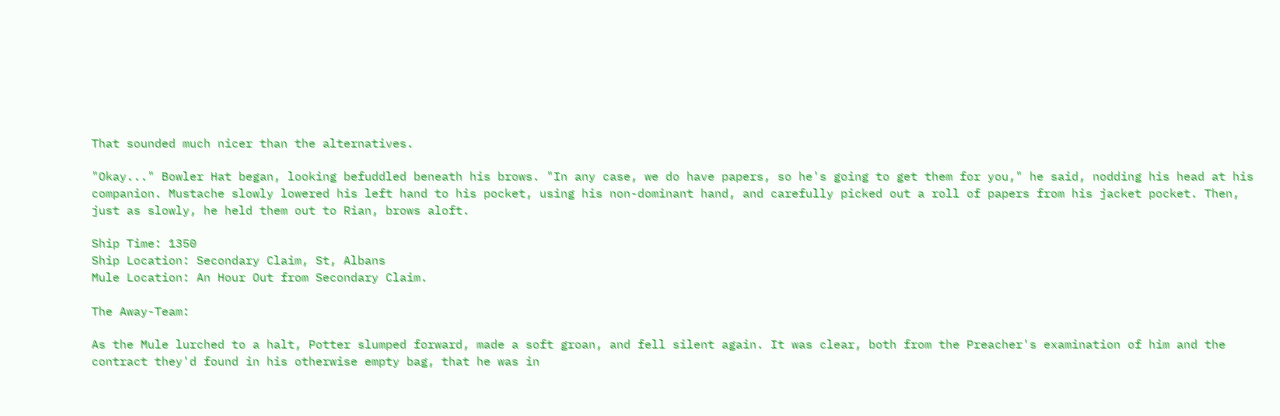That sounded much nicer than the alternatives.

"Okay..." Bowler Hat began, looking befuddled beneath his brows. "In any case, we do have papers, so he's going to get them for you," he said, nodding his head at his companion. Mustache slowly lowered his left hand to his pocket, using his non-dominant hand, and carefully picked out a roll of papers from his jacket pocket. Then, just as slowly, he held them out to Rian, brows aloft.

Ship Time: 1350
Ship Location: Secondary Claim, St, Albans
Mule Location: An Hour Out from Secondary Claim.

The Away-Team:

As the Mule lurched to a halt, Potter slumped forward, made a soft groan, and fell silent again. It was clear, both from the Preacher's examination of him and the contract they'd found in his otherwise empty bag, that he was in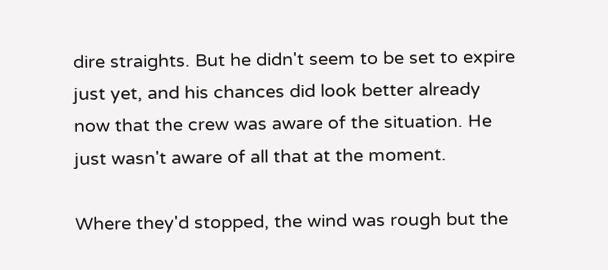dire straights. But he didn't seem to be set to expire just yet, and his chances did look better already now that the crew was aware of the situation. He just wasn't aware of all that at the moment.

Where they'd stopped, the wind was rough but the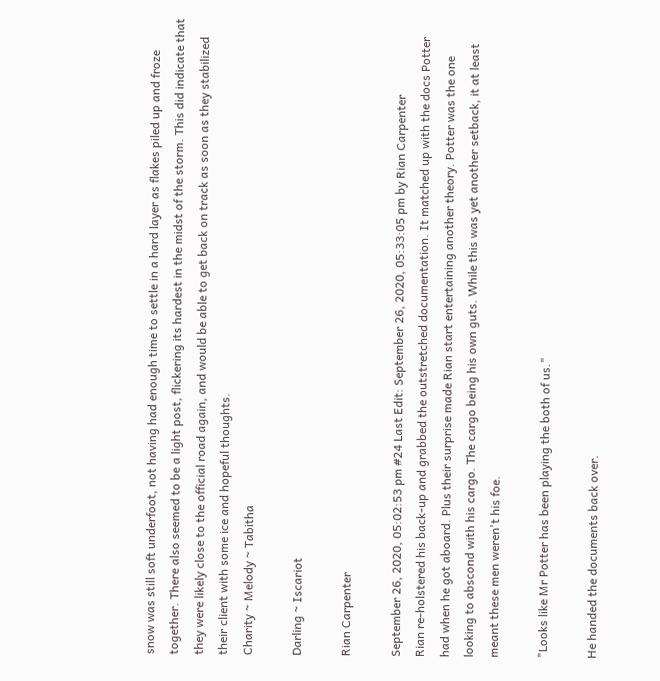snow was still soft underfoot, not having had enough time to settle in a hard layer as flakes piled up and froze together. There also seemed to be a light post, flickering its hardest in the midst of the storm. This did indicate that they were likely close to the official road again, and would be able to get back on track as soon as they stabilized their client with some ice and hopeful thoughts.
Charity ~ Melody ~ Tabitha

Darling ~ Iscariot

Rian Carpenter

September 26, 2020, 05:02:53 pm #24 Last Edit: September 26, 2020, 05:33:05 pm by Rian Carpenter
Rian re-holstered his back-up and grabbed the outstretched documentation. It matched up with the docs Potter had when he got aboard. Plus their surprise made Rian start entertaining another theory. Potter was the one looking to abscond with his cargo. The cargo being his own guts. While this was yet another setback, it at least meant these men weren't his foe.

"Looks like Mr Potter has been playing the both of us."

He handed the documents back over.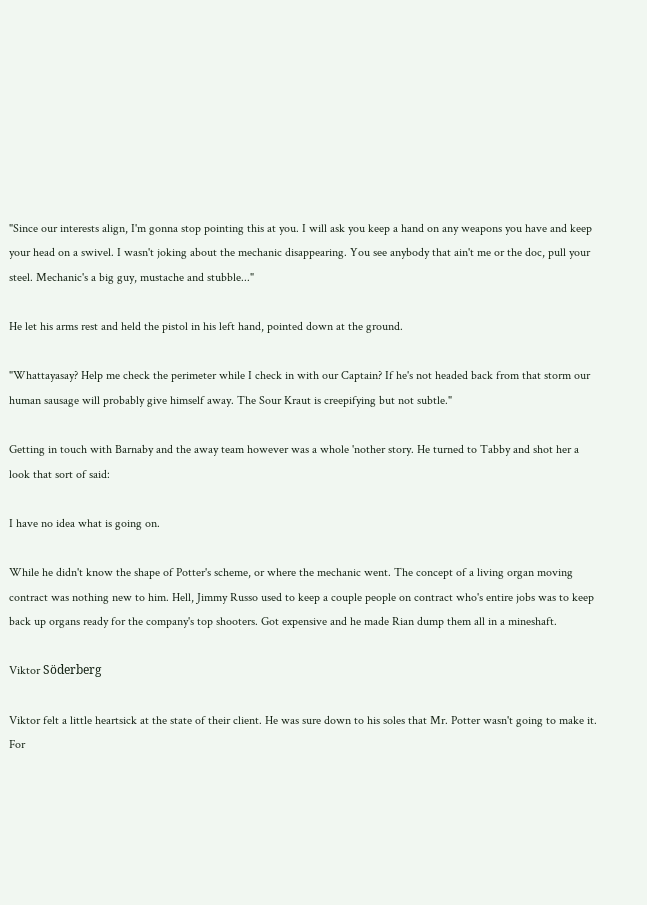"Since our interests align, I'm gonna stop pointing this at you. I will ask you keep a hand on any weapons you have and keep your head on a swivel. I wasn't joking about the mechanic disappearing. You see anybody that ain't me or the doc, pull your steel. Mechanic's a big guy, mustache and stubble..."

He let his arms rest and held the pistol in his left hand, pointed down at the ground.

"Whattayasay? Help me check the perimeter while I check in with our Captain? If he's not headed back from that storm our human sausage will probably give himself away. The Sour Kraut is creepifying but not subtle."

Getting in touch with Barnaby and the away team however was a whole 'nother story. He turned to Tabby and shot her a look that sort of said:

I have no idea what is going on.

While he didn't know the shape of Potter's scheme, or where the mechanic went. The concept of a living organ moving contract was nothing new to him. Hell, Jimmy Russo used to keep a couple people on contract who's entire jobs was to keep back up organs ready for the company's top shooters. Got expensive and he made Rian dump them all in a mineshaft.

Viktor Söderberg

Viktor felt a little heartsick at the state of their client. He was sure down to his soles that Mr. Potter wasn't going to make it. For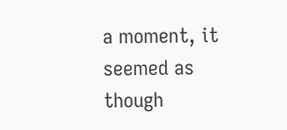a moment, it seemed as though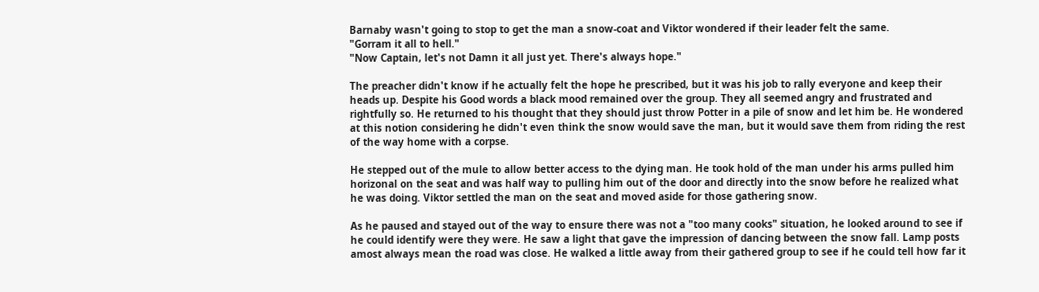Barnaby wasn't going to stop to get the man a snow-coat and Viktor wondered if their leader felt the same.
"Gorram it all to hell."
"Now Captain, let's not Damn it all just yet. There's always hope."

The preacher didn't know if he actually felt the hope he prescribed, but it was his job to rally everyone and keep their heads up. Despite his Good words a black mood remained over the group. They all seemed angry and frustrated and rightfully so. He returned to his thought that they should just throw Potter in a pile of snow and let him be. He wondered at this notion considering he didn't even think the snow would save the man, but it would save them from riding the rest of the way home with a corpse.

He stepped out of the mule to allow better access to the dying man. He took hold of the man under his arms pulled him horizonal on the seat and was half way to pulling him out of the door and directly into the snow before he realized what he was doing. Viktor settled the man on the seat and moved aside for those gathering snow.

As he paused and stayed out of the way to ensure there was not a "too many cooks" situation, he looked around to see if he could identify were they were. He saw a light that gave the impression of dancing between the snow fall. Lamp posts amost always mean the road was close. He walked a little away from their gathered group to see if he could tell how far it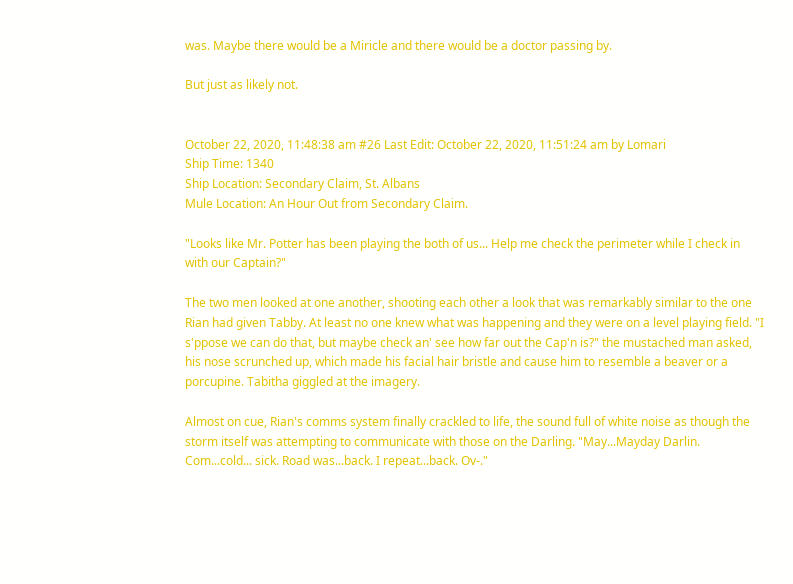was. Maybe there would be a Miricle and there would be a doctor passing by.

But just as likely not.


October 22, 2020, 11:48:38 am #26 Last Edit: October 22, 2020, 11:51:24 am by Lomari
Ship Time: 1340
Ship Location: Secondary Claim, St. Albans
Mule Location: An Hour Out from Secondary Claim.

"Looks like Mr. Potter has been playing the both of us... Help me check the perimeter while I check in with our Captain?"

The two men looked at one another, shooting each other a look that was remarkably similar to the one Rian had given Tabby. At least no one knew what was happening and they were on a level playing field. "I s'ppose we can do that, but maybe check an' see how far out the Cap'n is?" the mustached man asked, his nose scrunched up, which made his facial hair bristle and cause him to resemble a beaver or a porcupine. Tabitha giggled at the imagery.

Almost on cue, Rian's comms system finally crackled to life, the sound full of white noise as though the storm itself was attempting to communicate with those on the Darling. "May...Mayday Darlin. Com...cold... sick. Road was...back. I repeat...back. Ov-."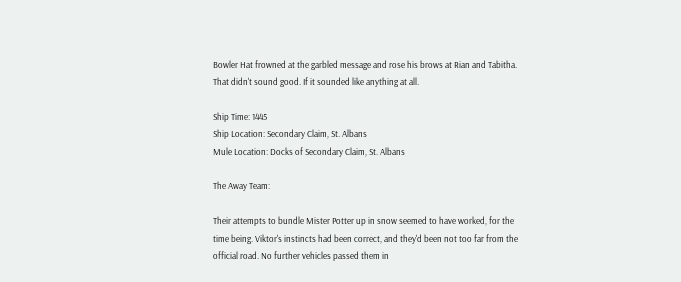Bowler Hat frowned at the garbled message and rose his brows at Rian and Tabitha. That didn't sound good. If it sounded like anything at all.

Ship Time: 1445
Ship Location: Secondary Claim, St. Albans
Mule Location: Docks of Secondary Claim, St. Albans

The Away Team:

Their attempts to bundle Mister Potter up in snow seemed to have worked, for the time being. Viktor's instincts had been correct, and they'd been not too far from the official road. No further vehicles passed them in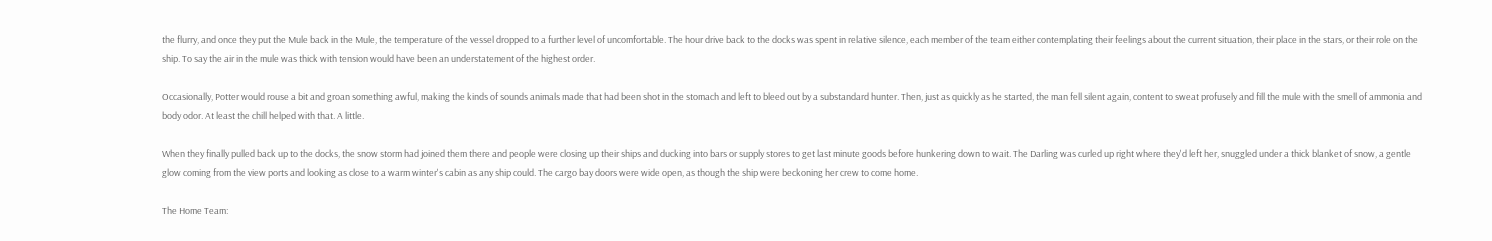the flurry, and once they put the Mule back in the Mule, the temperature of the vessel dropped to a further level of uncomfortable. The hour drive back to the docks was spent in relative silence, each member of the team either contemplating their feelings about the current situation, their place in the stars, or their role on the ship. To say the air in the mule was thick with tension would have been an understatement of the highest order.

Occasionally, Potter would rouse a bit and groan something awful, making the kinds of sounds animals made that had been shot in the stomach and left to bleed out by a substandard hunter. Then, just as quickly as he started, the man fell silent again, content to sweat profusely and fill the mule with the smell of ammonia and body odor. At least the chill helped with that. A little.

When they finally pulled back up to the docks, the snow storm had joined them there and people were closing up their ships and ducking into bars or supply stores to get last minute goods before hunkering down to wait. The Darling was curled up right where they'd left her, snuggled under a thick blanket of snow, a gentle glow coming from the view ports and looking as close to a warm winter's cabin as any ship could. The cargo bay doors were wide open, as though the ship were beckoning her crew to come home.

The Home Team: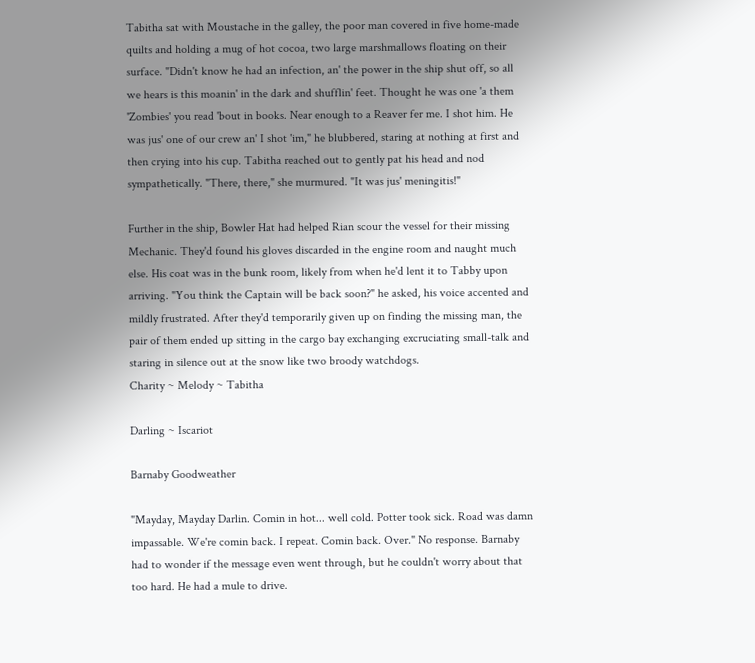Tabitha sat with Moustache in the galley, the poor man covered in five home-made quilts and holding a mug of hot cocoa, two large marshmallows floating on their surface. "Didn't know he had an infection, an' the power in the ship shut off, so all we hears is this moanin' in the dark and shufflin' feet. Thought he was one 'a them 'Zombies' you read 'bout in books. Near enough to a Reaver fer me. I shot him. He was jus' one of our crew an' I shot 'im," he blubbered, staring at nothing at first and then crying into his cup. Tabitha reached out to gently pat his head and nod sympathetically. "There, there," she murmured. "It was jus' meningitis!"

Further in the ship, Bowler Hat had helped Rian scour the vessel for their missing Mechanic. They'd found his gloves discarded in the engine room and naught much else. His coat was in the bunk room, likely from when he'd lent it to Tabby upon arriving. "You think the Captain will be back soon?" he asked, his voice accented and mildly frustrated. After they'd temporarily given up on finding the missing man, the pair of them ended up sitting in the cargo bay exchanging excruciating small-talk and staring in silence out at the snow like two broody watchdogs.
Charity ~ Melody ~ Tabitha

Darling ~ Iscariot

Barnaby Goodweather

"Mayday, Mayday Darlin. Comin in hot... well cold. Potter took sick. Road was damn impassable. We're comin back. I repeat. Comin back. Over." No response. Barnaby had to wonder if the message even went through, but he couldn't worry about that too hard. He had a mule to drive.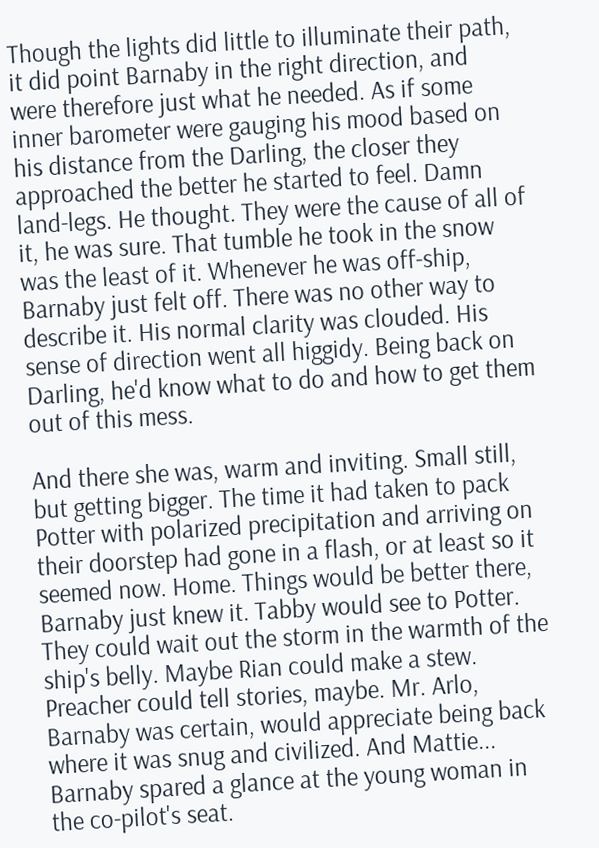Though the lights did little to illuminate their path, it did point Barnaby in the right direction, and were therefore just what he needed. As if some inner barometer were gauging his mood based on his distance from the Darling, the closer they approached the better he started to feel. Damn land-legs. He thought. They were the cause of all of it, he was sure. That tumble he took in the snow was the least of it. Whenever he was off-ship, Barnaby just felt off. There was no other way to describe it. His normal clarity was clouded. His sense of direction went all higgidy. Being back on Darling, he'd know what to do and how to get them out of this mess.

And there she was, warm and inviting. Small still, but getting bigger. The time it had taken to pack Potter with polarized precipitation and arriving on their doorstep had gone in a flash, or at least so it seemed now. Home. Things would be better there, Barnaby just knew it. Tabby would see to Potter. They could wait out the storm in the warmth of the ship's belly. Maybe Rian could make a stew. Preacher could tell stories, maybe. Mr. Arlo, Barnaby was certain, would appreciate being back where it was snug and civilized. And Mattie... Barnaby spared a glance at the young woman in the co-pilot's seat.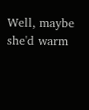Well, maybe she'd warm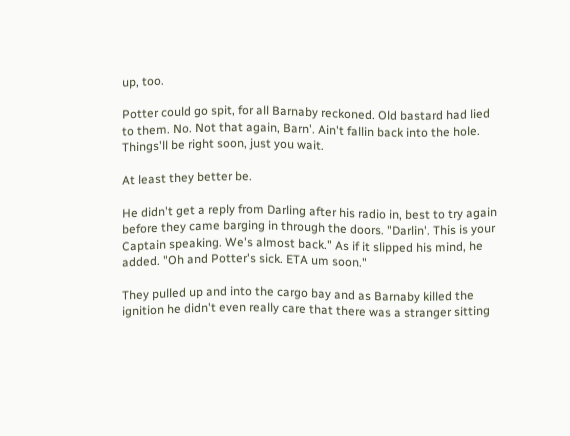up, too.

Potter could go spit, for all Barnaby reckoned. Old bastard had lied to them. No. Not that again, Barn'. Ain't fallin back into the hole. Things'll be right soon, just you wait.

At least they better be.

He didn't get a reply from Darling after his radio in, best to try again before they came barging in through the doors. "Darlin'. This is your Captain speaking. We's almost back." As if it slipped his mind, he added. "Oh and Potter's sick. ETA um soon."

They pulled up and into the cargo bay and as Barnaby killed the ignition he didn't even really care that there was a stranger sitting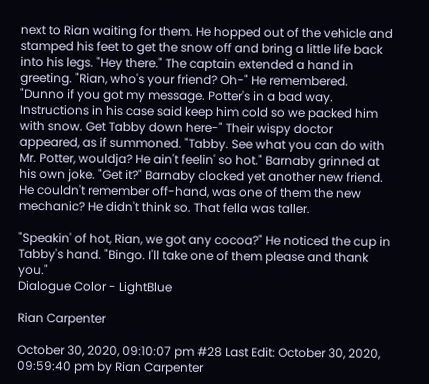next to Rian waiting for them. He hopped out of the vehicle and stamped his feet to get the snow off and bring a little life back into his legs. "Hey there." The captain extended a hand in greeting. "Rian, who's your friend? Oh-" He remembered. "Dunno if you got my message. Potter's in a bad way. Instructions in his case said keep him cold so we packed him with snow. Get Tabby down here-" Their wispy doctor appeared, as if summoned. "Tabby. See what you can do with Mr. Potter, wouldja? He ain't feelin' so hot." Barnaby grinned at his own joke. "Get it?" Barnaby clocked yet another new friend. He couldn't remember off-hand, was one of them the new mechanic? He didn't think so. That fella was taller.

"Speakin' of hot, Rian, we got any cocoa?" He noticed the cup in Tabby's hand. "Bingo. I'll take one of them please and thank you."
Dialogue Color - LightBlue

Rian Carpenter

October 30, 2020, 09:10:07 pm #28 Last Edit: October 30, 2020, 09:59:40 pm by Rian Carpenter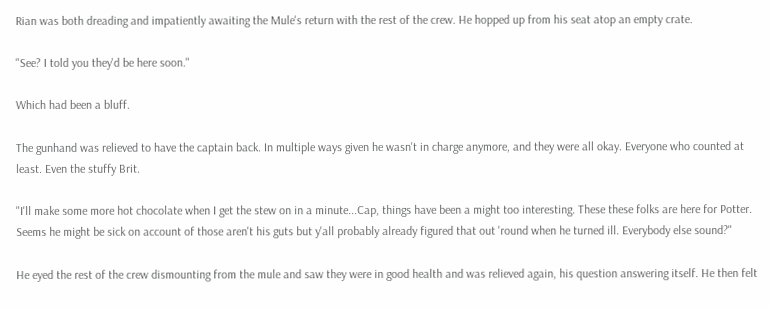Rian was both dreading and impatiently awaiting the Mule's return with the rest of the crew. He hopped up from his seat atop an empty crate.

"See? I told you they'd be here soon."

Which had been a bluff.

The gunhand was relieved to have the captain back. In multiple ways given he wasn't in charge anymore, and they were all okay. Everyone who counted at least. Even the stuffy Brit.

"I'll make some more hot chocolate when I get the stew on in a minute...Cap, things have been a might too interesting. These these folks are here for Potter. Seems he might be sick on account of those aren't his guts but y'all probably already figured that out 'round when he turned ill. Everybody else sound?"

He eyed the rest of the crew dismounting from the mule and saw they were in good health and was relieved again, his question answering itself. He then felt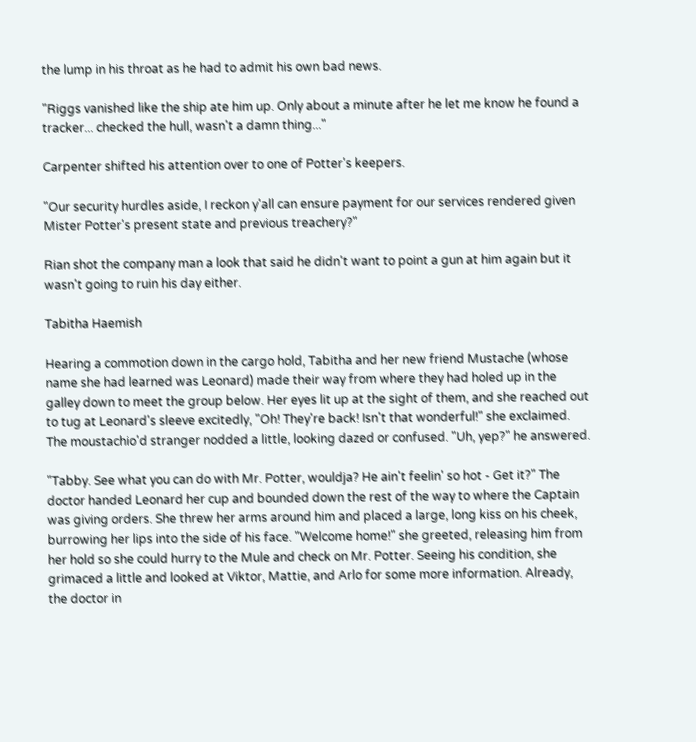the lump in his throat as he had to admit his own bad news.

"Riggs vanished like the ship ate him up. Only about a minute after he let me know he found a tracker... checked the hull, wasn't a damn thing..."

Carpenter shifted his attention over to one of Potter's keepers.

"Our security hurdles aside, I reckon y'all can ensure payment for our services rendered given Mister Potter's present state and previous treachery?"

Rian shot the company man a look that said he didn't want to point a gun at him again but it wasn't going to ruin his day either.

Tabitha Haemish

Hearing a commotion down in the cargo hold, Tabitha and her new friend Mustache (whose name she had learned was Leonard) made their way from where they had holed up in the galley down to meet the group below. Her eyes lit up at the sight of them, and she reached out to tug at Leonard's sleeve excitedly, "Oh! They're back! Isn't that wonderful!" she exclaimed. The moustachio'd stranger nodded a little, looking dazed or confused. "Uh, yep?" he answered.

"Tabby. See what you can do with Mr. Potter, wouldja? He ain't feelin' so hot - Get it?" The doctor handed Leonard her cup and bounded down the rest of the way to where the Captain was giving orders. She threw her arms around him and placed a large, long kiss on his cheek, burrowing her lips into the side of his face. "Welcome home!" she greeted, releasing him from her hold so she could hurry to the Mule and check on Mr. Potter. Seeing his condition, she grimaced a little and looked at Viktor, Mattie, and Arlo for some more information. Already, the doctor in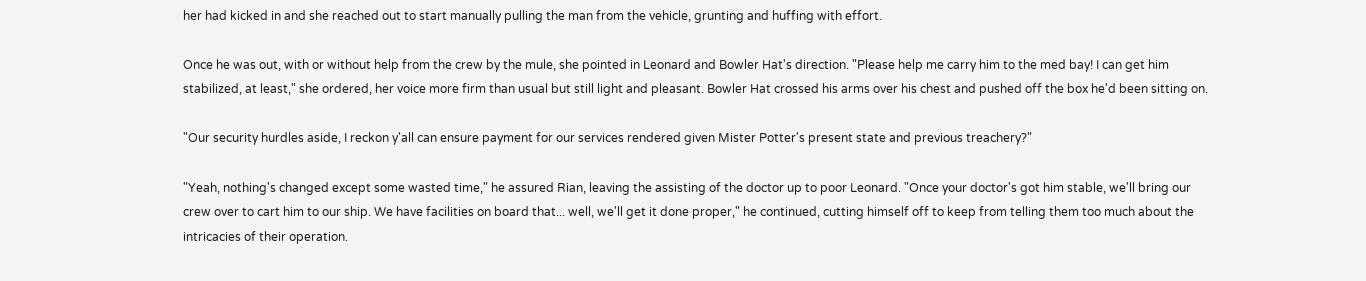her had kicked in and she reached out to start manually pulling the man from the vehicle, grunting and huffing with effort.

Once he was out, with or without help from the crew by the mule, she pointed in Leonard and Bowler Hat's direction. "Please help me carry him to the med bay! I can get him stabilized, at least," she ordered, her voice more firm than usual but still light and pleasant. Bowler Hat crossed his arms over his chest and pushed off the box he'd been sitting on.

"Our security hurdles aside, I reckon y'all can ensure payment for our services rendered given Mister Potter's present state and previous treachery?"

"Yeah, nothing's changed except some wasted time," he assured Rian, leaving the assisting of the doctor up to poor Leonard. "Once your doctor's got him stable, we'll bring our crew over to cart him to our ship. We have facilities on board that... well, we'll get it done proper," he continued, cutting himself off to keep from telling them too much about the intricacies of their operation.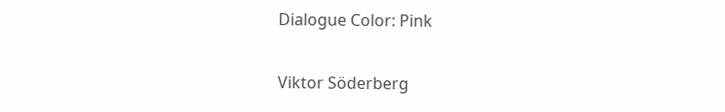Dialogue Color: Pink

Viktor Söderberg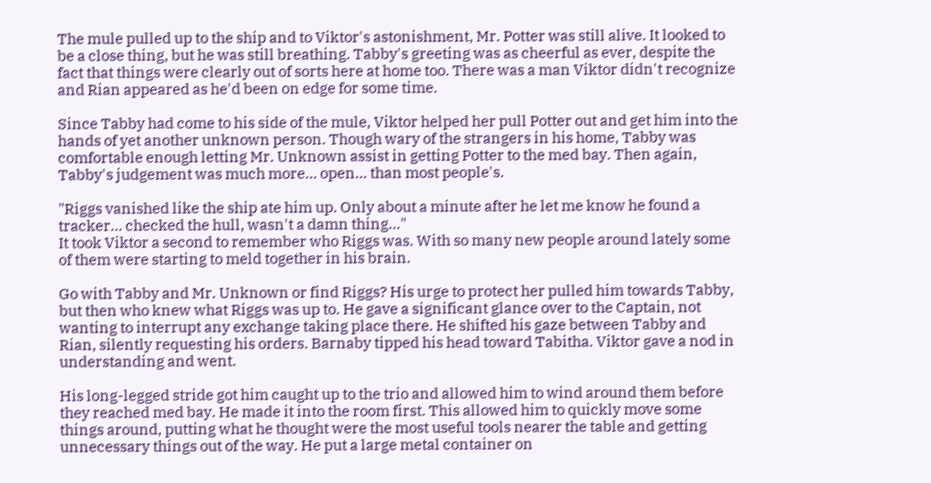The mule pulled up to the ship and to Viktor's astonishment, Mr. Potter was still alive. It looked to be a close thing, but he was still breathing. Tabby's greeting was as cheerful as ever, despite the fact that things were clearly out of sorts here at home too. There was a man Viktor didn't recognize and Rian appeared as he'd been on edge for some time.

Since Tabby had come to his side of the mule, Viktor helped her pull Potter out and get him into the hands of yet another unknown person. Though wary of the strangers in his home, Tabby was comfortable enough letting Mr. Unknown assist in getting Potter to the med bay. Then again, Tabby's judgement was much more... open... than most people's.

"Riggs vanished like the ship ate him up. Only about a minute after he let me know he found a tracker... checked the hull, wasn't a damn thing..."
It took Viktor a second to remember who Riggs was. With so many new people around lately some of them were starting to meld together in his brain.

Go with Tabby and Mr. Unknown or find Riggs? His urge to protect her pulled him towards Tabby, but then who knew what Riggs was up to. He gave a significant glance over to the Captain, not wanting to interrupt any exchange taking place there. He shifted his gaze between Tabby and Rian, silently requesting his orders. Barnaby tipped his head toward Tabitha. Viktor gave a nod in understanding and went.

His long-legged stride got him caught up to the trio and allowed him to wind around them before they reached med bay. He made it into the room first. This allowed him to quickly move some things around, putting what he thought were the most useful tools nearer the table and getting unnecessary things out of the way. He put a large metal container on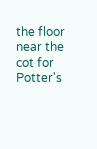the floor near the cot for Potter's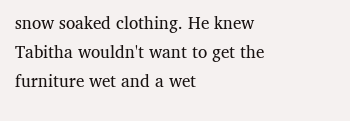snow soaked clothing. He knew Tabitha wouldn't want to get the furniture wet and a wet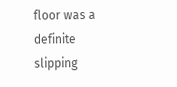floor was a definite slipping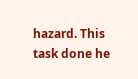hazard. This task done he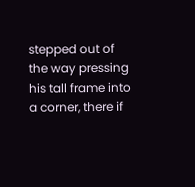stepped out of the way pressing his tall frame into a corner, there if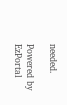needed.

Powered by EzPortal